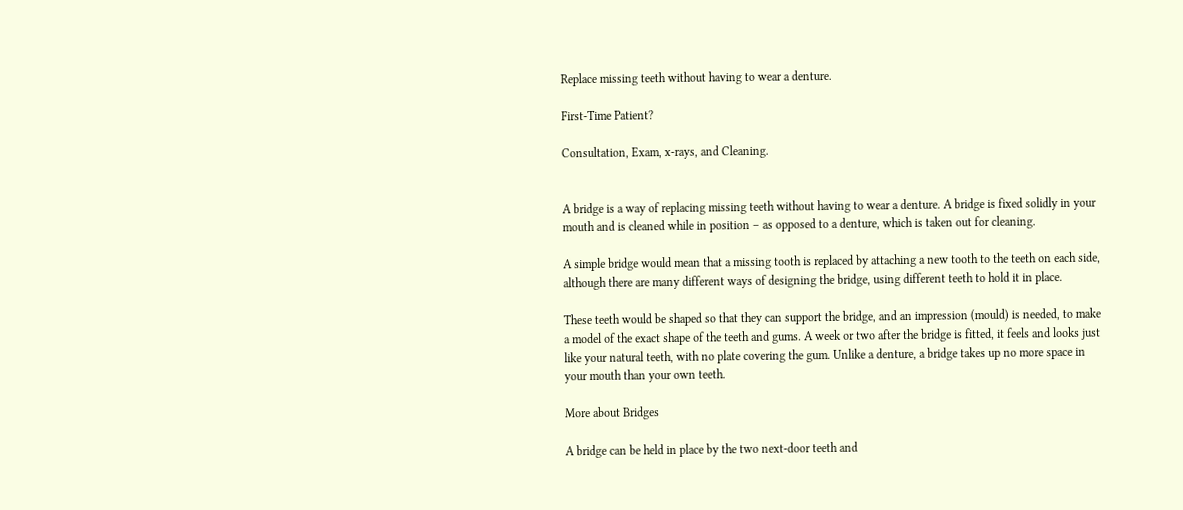Replace missing teeth without having to wear a denture.

First-Time Patient?

Consultation, Exam, x-rays, and Cleaning.


A bridge is a way of replacing missing teeth without having to wear a denture. A bridge is fixed solidly in your mouth and is cleaned while in position – as opposed to a denture, which is taken out for cleaning.

A simple bridge would mean that a missing tooth is replaced by attaching a new tooth to the teeth on each side, although there are many different ways of designing the bridge, using different teeth to hold it in place.

These teeth would be shaped so that they can support the bridge, and an impression (mould) is needed, to make a model of the exact shape of the teeth and gums. A week or two after the bridge is fitted, it feels and looks just like your natural teeth, with no plate covering the gum. Unlike a denture, a bridge takes up no more space in your mouth than your own teeth.

More about Bridges

A bridge can be held in place by the two next-door teeth and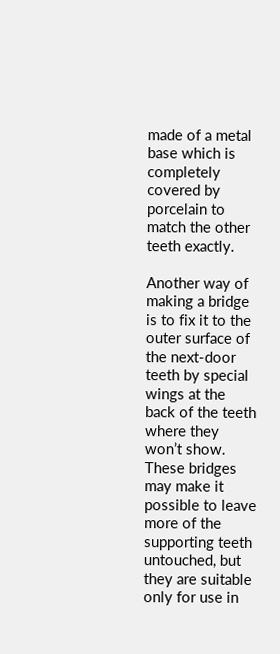made of a metal base which is completely covered by porcelain to match the other teeth exactly.

Another way of making a bridge is to fix it to the outer surface of the next-door teeth by special wings at the back of the teeth where they won’t show. These bridges may make it possible to leave more of the supporting teeth untouched, but they are suitable only for use in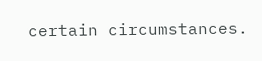certain circumstances.